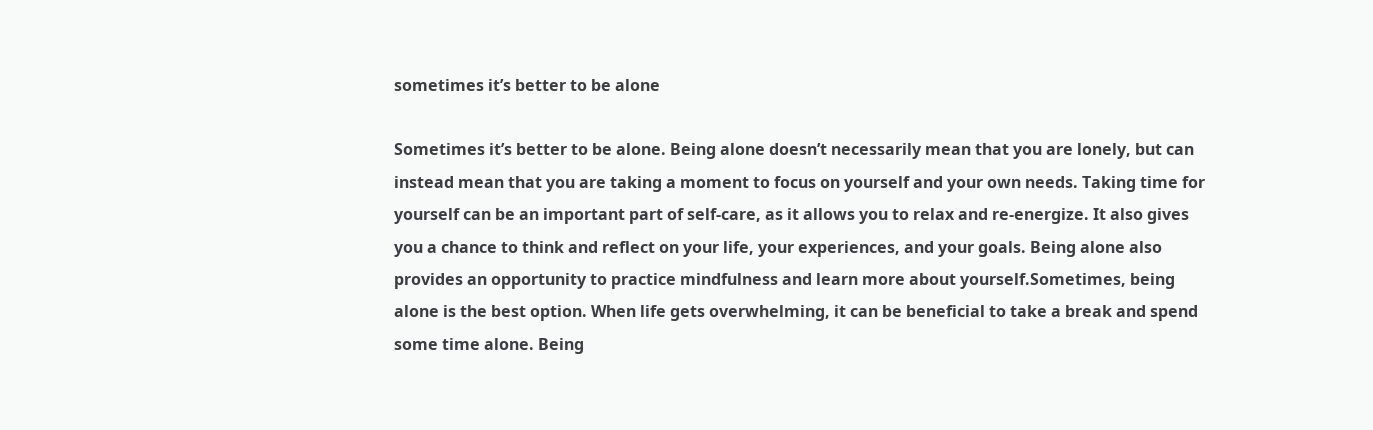sometimes it’s better to be alone

Sometimes it’s better to be alone. Being alone doesn’t necessarily mean that you are lonely, but can instead mean that you are taking a moment to focus on yourself and your own needs. Taking time for yourself can be an important part of self-care, as it allows you to relax and re-energize. It also gives you a chance to think and reflect on your life, your experiences, and your goals. Being alone also provides an opportunity to practice mindfulness and learn more about yourself.Sometimes, being alone is the best option. When life gets overwhelming, it can be beneficial to take a break and spend some time alone. Being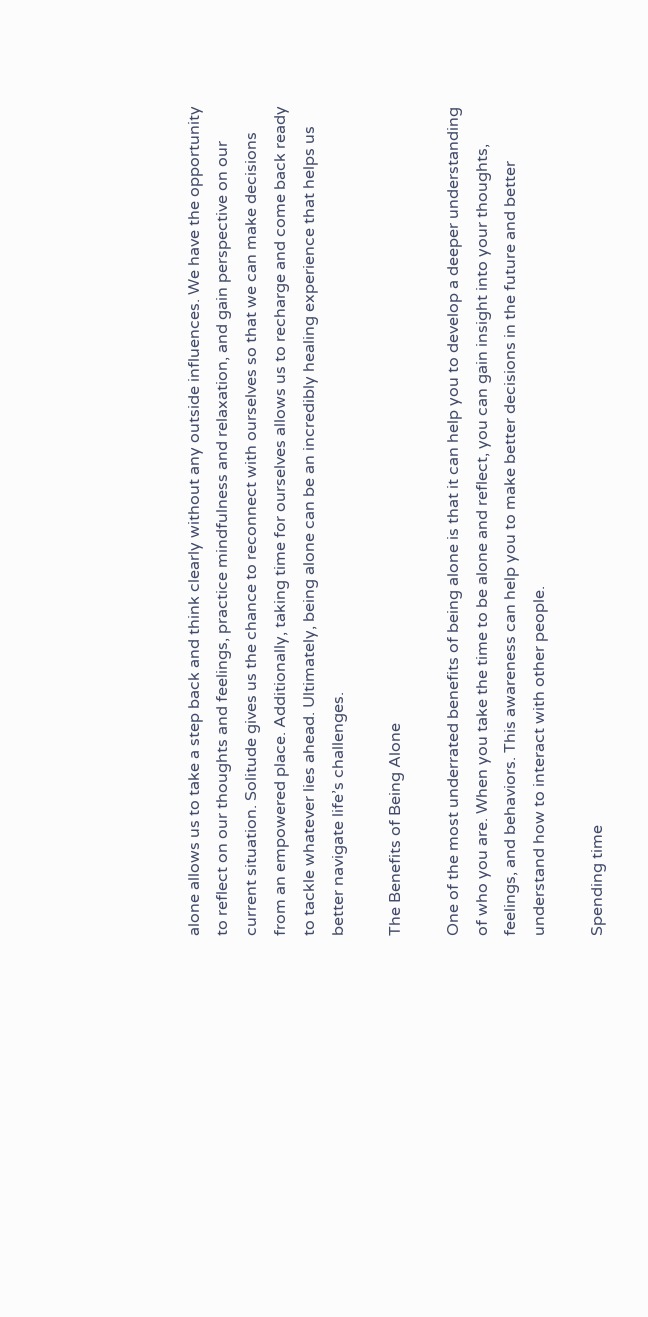alone allows us to take a step back and think clearly without any outside influences. We have the opportunity to reflect on our thoughts and feelings, practice mindfulness and relaxation, and gain perspective on our current situation. Solitude gives us the chance to reconnect with ourselves so that we can make decisions from an empowered place. Additionally, taking time for ourselves allows us to recharge and come back ready to tackle whatever lies ahead. Ultimately, being alone can be an incredibly healing experience that helps us better navigate life’s challenges.

The Benefits of Being Alone

One of the most underrated benefits of being alone is that it can help you to develop a deeper understanding of who you are. When you take the time to be alone and reflect, you can gain insight into your thoughts, feelings, and behaviors. This awareness can help you to make better decisions in the future and better understand how to interact with other people.

Spending time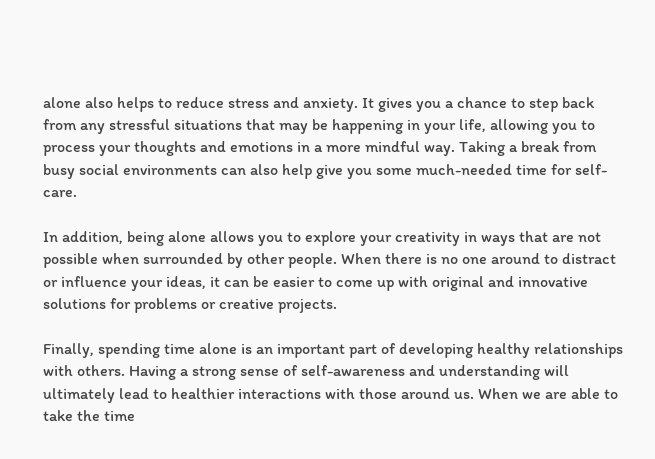alone also helps to reduce stress and anxiety. It gives you a chance to step back from any stressful situations that may be happening in your life, allowing you to process your thoughts and emotions in a more mindful way. Taking a break from busy social environments can also help give you some much-needed time for self-care.

In addition, being alone allows you to explore your creativity in ways that are not possible when surrounded by other people. When there is no one around to distract or influence your ideas, it can be easier to come up with original and innovative solutions for problems or creative projects.

Finally, spending time alone is an important part of developing healthy relationships with others. Having a strong sense of self-awareness and understanding will ultimately lead to healthier interactions with those around us. When we are able to take the time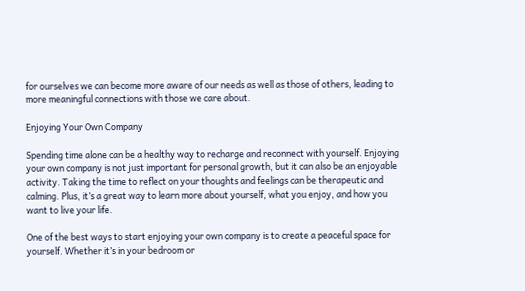for ourselves we can become more aware of our needs as well as those of others, leading to more meaningful connections with those we care about.

Enjoying Your Own Company

Spending time alone can be a healthy way to recharge and reconnect with yourself. Enjoying your own company is not just important for personal growth, but it can also be an enjoyable activity. Taking the time to reflect on your thoughts and feelings can be therapeutic and calming. Plus, it’s a great way to learn more about yourself, what you enjoy, and how you want to live your life.

One of the best ways to start enjoying your own company is to create a peaceful space for yourself. Whether it’s in your bedroom or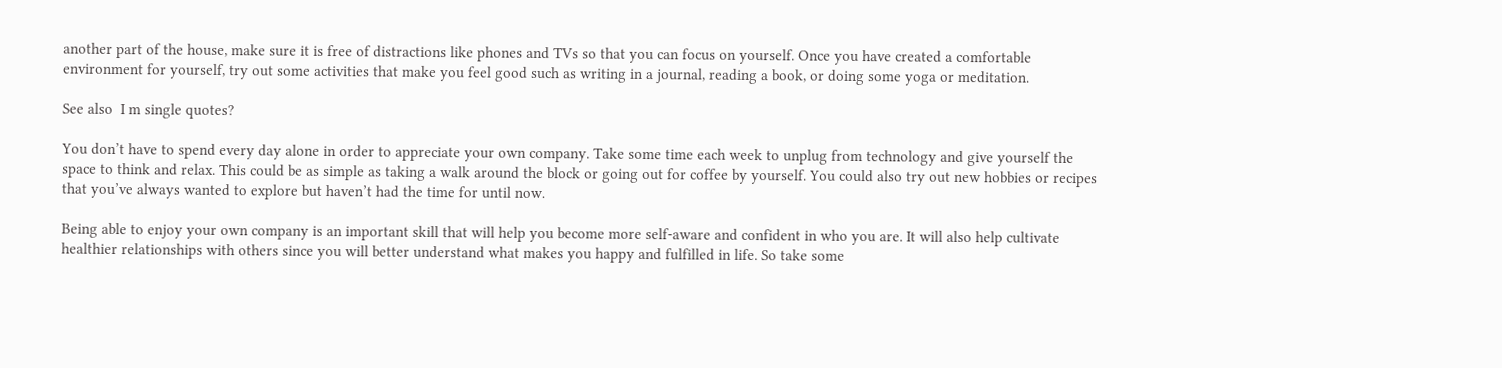another part of the house, make sure it is free of distractions like phones and TVs so that you can focus on yourself. Once you have created a comfortable environment for yourself, try out some activities that make you feel good such as writing in a journal, reading a book, or doing some yoga or meditation.

See also  I m single quotes?

You don’t have to spend every day alone in order to appreciate your own company. Take some time each week to unplug from technology and give yourself the space to think and relax. This could be as simple as taking a walk around the block or going out for coffee by yourself. You could also try out new hobbies or recipes that you’ve always wanted to explore but haven’t had the time for until now.

Being able to enjoy your own company is an important skill that will help you become more self-aware and confident in who you are. It will also help cultivate healthier relationships with others since you will better understand what makes you happy and fulfilled in life. So take some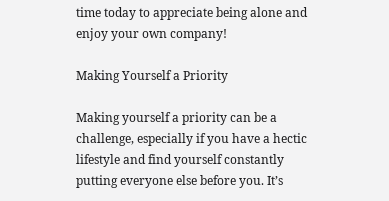time today to appreciate being alone and enjoy your own company!

Making Yourself a Priority

Making yourself a priority can be a challenge, especially if you have a hectic lifestyle and find yourself constantly putting everyone else before you. It’s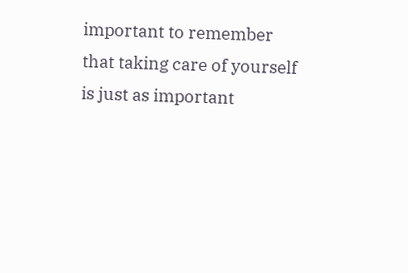important to remember that taking care of yourself is just as important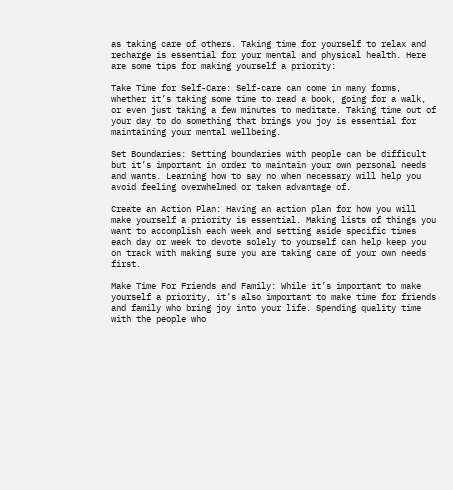as taking care of others. Taking time for yourself to relax and recharge is essential for your mental and physical health. Here are some tips for making yourself a priority:

Take Time for Self-Care: Self-care can come in many forms, whether it’s taking some time to read a book, going for a walk, or even just taking a few minutes to meditate. Taking time out of your day to do something that brings you joy is essential for maintaining your mental wellbeing.

Set Boundaries: Setting boundaries with people can be difficult but it’s important in order to maintain your own personal needs and wants. Learning how to say no when necessary will help you avoid feeling overwhelmed or taken advantage of.

Create an Action Plan: Having an action plan for how you will make yourself a priority is essential. Making lists of things you want to accomplish each week and setting aside specific times each day or week to devote solely to yourself can help keep you on track with making sure you are taking care of your own needs first.

Make Time For Friends and Family: While it’s important to make yourself a priority, it’s also important to make time for friends and family who bring joy into your life. Spending quality time with the people who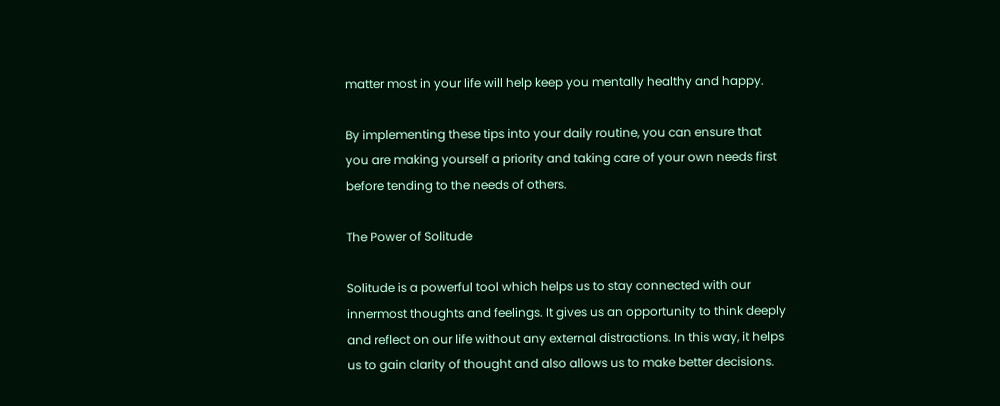matter most in your life will help keep you mentally healthy and happy.

By implementing these tips into your daily routine, you can ensure that you are making yourself a priority and taking care of your own needs first before tending to the needs of others.

The Power of Solitude

Solitude is a powerful tool which helps us to stay connected with our innermost thoughts and feelings. It gives us an opportunity to think deeply and reflect on our life without any external distractions. In this way, it helps us to gain clarity of thought and also allows us to make better decisions.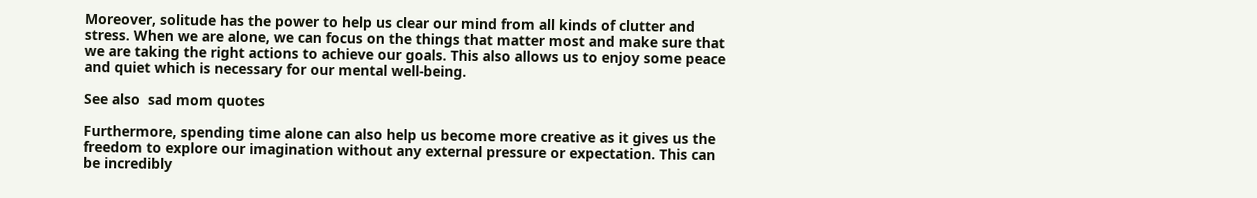Moreover, solitude has the power to help us clear our mind from all kinds of clutter and stress. When we are alone, we can focus on the things that matter most and make sure that we are taking the right actions to achieve our goals. This also allows us to enjoy some peace and quiet which is necessary for our mental well-being.

See also  sad mom quotes

Furthermore, spending time alone can also help us become more creative as it gives us the freedom to explore our imagination without any external pressure or expectation. This can be incredibly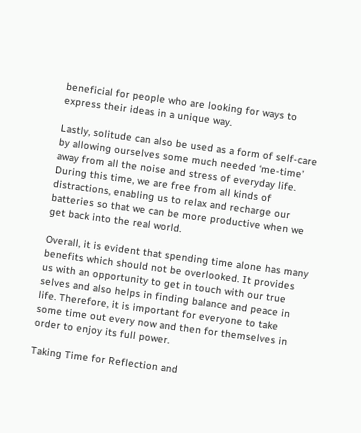beneficial for people who are looking for ways to express their ideas in a unique way.

Lastly, solitude can also be used as a form of self-care by allowing ourselves some much needed ‘me-time’ away from all the noise and stress of everyday life. During this time, we are free from all kinds of distractions, enabling us to relax and recharge our batteries so that we can be more productive when we get back into the real world.

Overall, it is evident that spending time alone has many benefits which should not be overlooked. It provides us with an opportunity to get in touch with our true selves and also helps in finding balance and peace in life. Therefore, it is important for everyone to take some time out every now and then for themselves in order to enjoy its full power.

Taking Time for Reflection and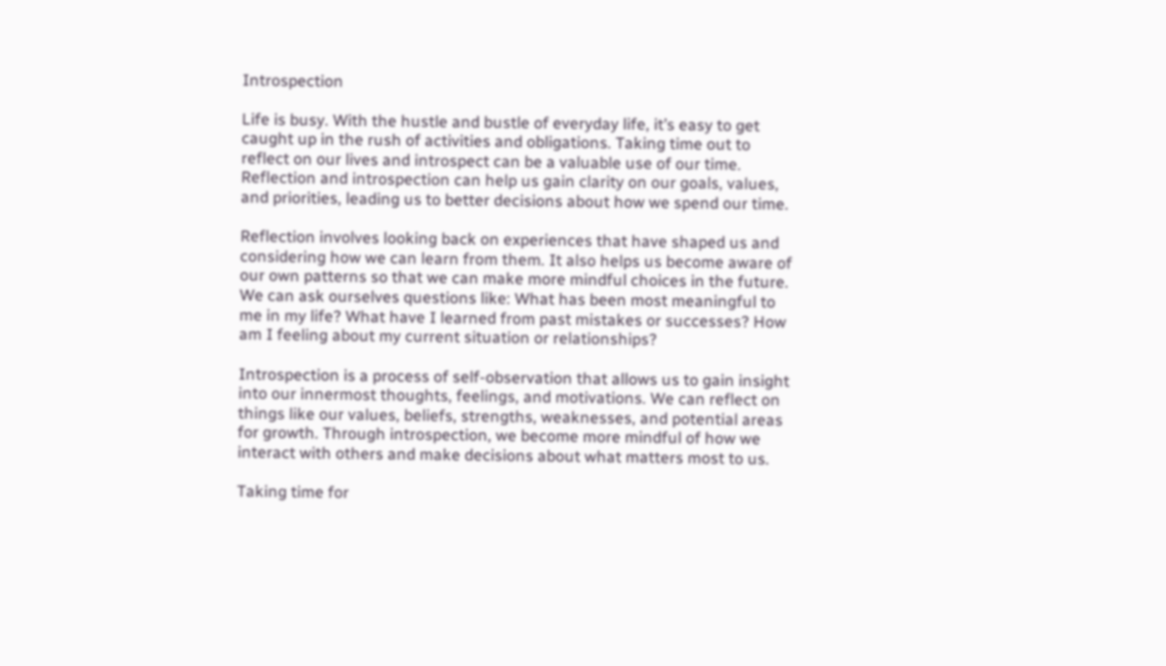Introspection

Life is busy. With the hustle and bustle of everyday life, it’s easy to get caught up in the rush of activities and obligations. Taking time out to reflect on our lives and introspect can be a valuable use of our time. Reflection and introspection can help us gain clarity on our goals, values, and priorities, leading us to better decisions about how we spend our time.

Reflection involves looking back on experiences that have shaped us and considering how we can learn from them. It also helps us become aware of our own patterns so that we can make more mindful choices in the future. We can ask ourselves questions like: What has been most meaningful to me in my life? What have I learned from past mistakes or successes? How am I feeling about my current situation or relationships?

Introspection is a process of self-observation that allows us to gain insight into our innermost thoughts, feelings, and motivations. We can reflect on things like our values, beliefs, strengths, weaknesses, and potential areas for growth. Through introspection, we become more mindful of how we interact with others and make decisions about what matters most to us.

Taking time for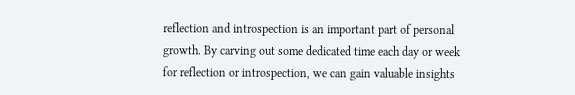reflection and introspection is an important part of personal growth. By carving out some dedicated time each day or week for reflection or introspection, we can gain valuable insights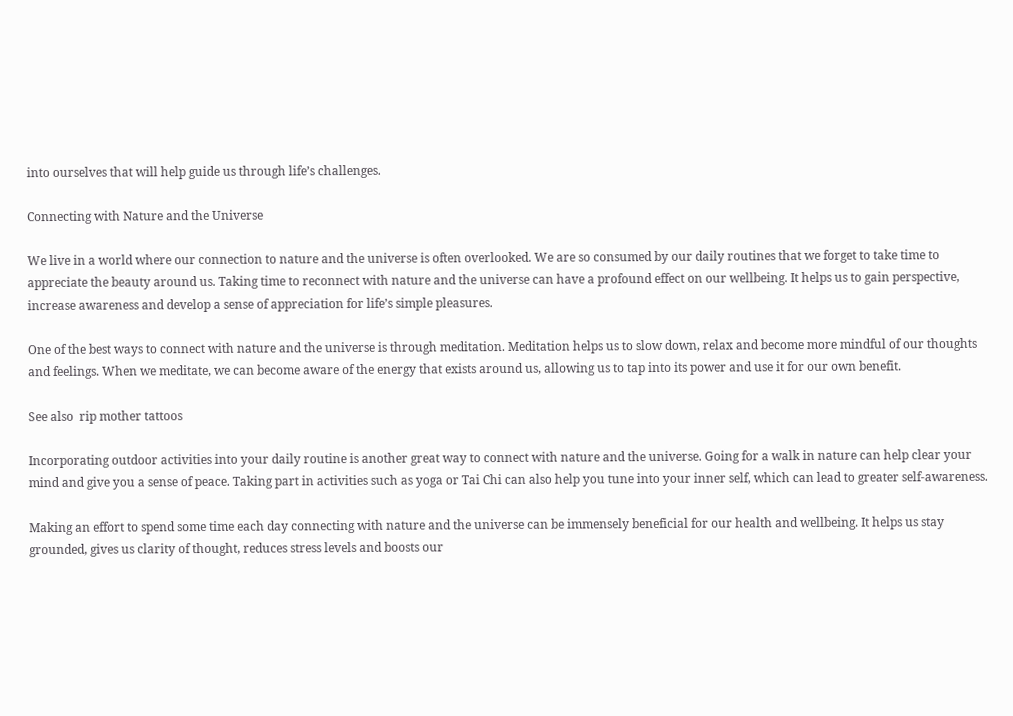into ourselves that will help guide us through life’s challenges.

Connecting with Nature and the Universe

We live in a world where our connection to nature and the universe is often overlooked. We are so consumed by our daily routines that we forget to take time to appreciate the beauty around us. Taking time to reconnect with nature and the universe can have a profound effect on our wellbeing. It helps us to gain perspective, increase awareness and develop a sense of appreciation for life’s simple pleasures.

One of the best ways to connect with nature and the universe is through meditation. Meditation helps us to slow down, relax and become more mindful of our thoughts and feelings. When we meditate, we can become aware of the energy that exists around us, allowing us to tap into its power and use it for our own benefit.

See also  rip mother tattoos

Incorporating outdoor activities into your daily routine is another great way to connect with nature and the universe. Going for a walk in nature can help clear your mind and give you a sense of peace. Taking part in activities such as yoga or Tai Chi can also help you tune into your inner self, which can lead to greater self-awareness.

Making an effort to spend some time each day connecting with nature and the universe can be immensely beneficial for our health and wellbeing. It helps us stay grounded, gives us clarity of thought, reduces stress levels and boosts our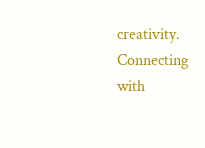creativity. Connecting with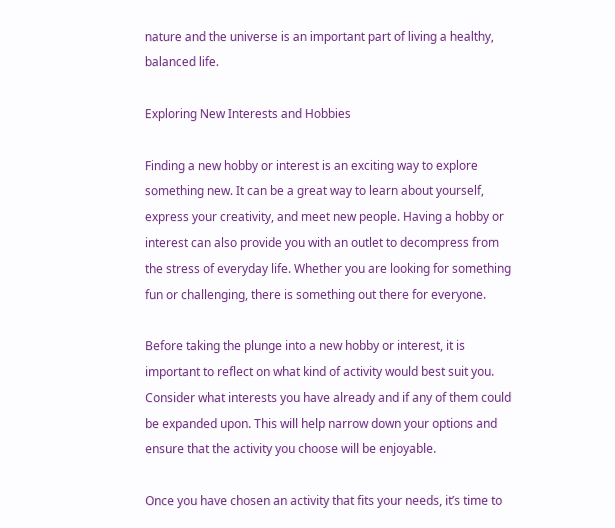nature and the universe is an important part of living a healthy, balanced life.

Exploring New Interests and Hobbies

Finding a new hobby or interest is an exciting way to explore something new. It can be a great way to learn about yourself, express your creativity, and meet new people. Having a hobby or interest can also provide you with an outlet to decompress from the stress of everyday life. Whether you are looking for something fun or challenging, there is something out there for everyone.

Before taking the plunge into a new hobby or interest, it is important to reflect on what kind of activity would best suit you. Consider what interests you have already and if any of them could be expanded upon. This will help narrow down your options and ensure that the activity you choose will be enjoyable.

Once you have chosen an activity that fits your needs, it’s time to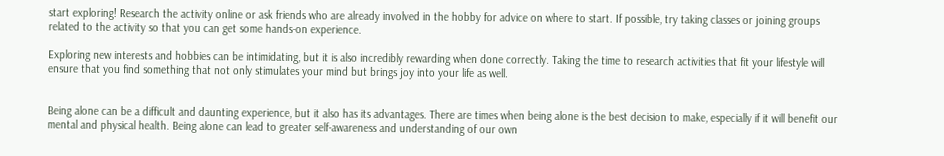start exploring! Research the activity online or ask friends who are already involved in the hobby for advice on where to start. If possible, try taking classes or joining groups related to the activity so that you can get some hands-on experience.

Exploring new interests and hobbies can be intimidating, but it is also incredibly rewarding when done correctly. Taking the time to research activities that fit your lifestyle will ensure that you find something that not only stimulates your mind but brings joy into your life as well.


Being alone can be a difficult and daunting experience, but it also has its advantages. There are times when being alone is the best decision to make, especially if it will benefit our mental and physical health. Being alone can lead to greater self-awareness and understanding of our own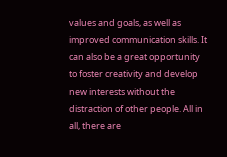values and goals, as well as improved communication skills. It can also be a great opportunity to foster creativity and develop new interests without the distraction of other people. All in all, there are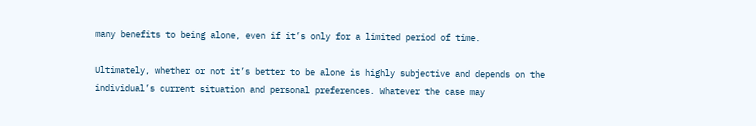many benefits to being alone, even if it’s only for a limited period of time.

Ultimately, whether or not it’s better to be alone is highly subjective and depends on the individual’s current situation and personal preferences. Whatever the case may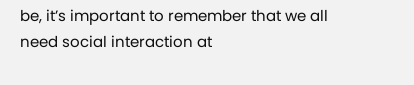be, it’s important to remember that we all need social interaction at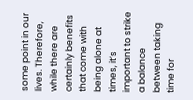some point in our lives. Therefore, while there are certainly benefits that come with being alone at times, it’s important to strike a balance between taking time for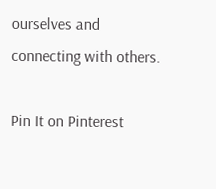ourselves and connecting with others.

Pin It on Pinterest